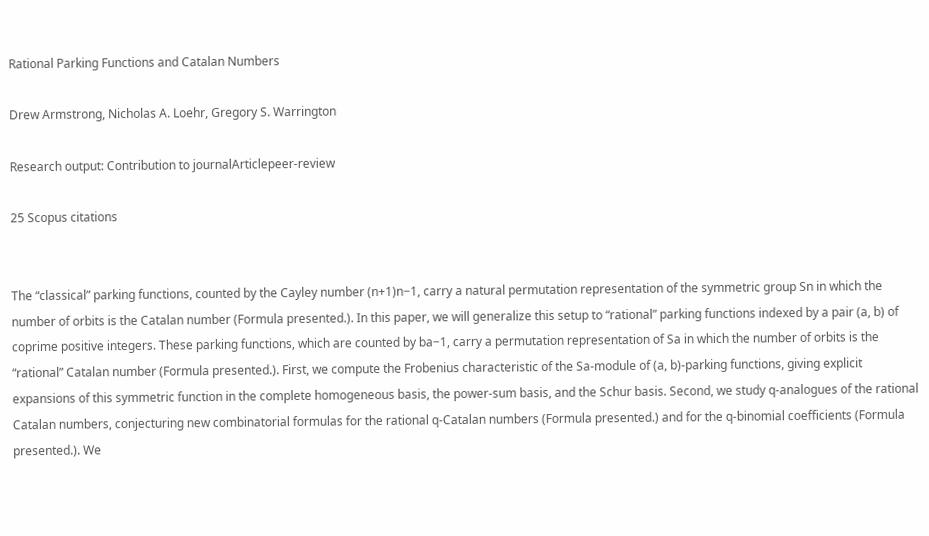Rational Parking Functions and Catalan Numbers

Drew Armstrong, Nicholas A. Loehr, Gregory S. Warrington

Research output: Contribution to journalArticlepeer-review

25 Scopus citations


The “classical” parking functions, counted by the Cayley number (n+1)n−1, carry a natural permutation representation of the symmetric group Sn in which the number of orbits is the Catalan number (Formula presented.). In this paper, we will generalize this setup to “rational” parking functions indexed by a pair (a, b) of coprime positive integers. These parking functions, which are counted by ba−1, carry a permutation representation of Sa in which the number of orbits is the “rational” Catalan number (Formula presented.). First, we compute the Frobenius characteristic of the Sa-module of (a, b)-parking functions, giving explicit expansions of this symmetric function in the complete homogeneous basis, the power-sum basis, and the Schur basis. Second, we study q-analogues of the rational Catalan numbers, conjecturing new combinatorial formulas for the rational q-Catalan numbers (Formula presented.) and for the q-binomial coefficients (Formula presented.). We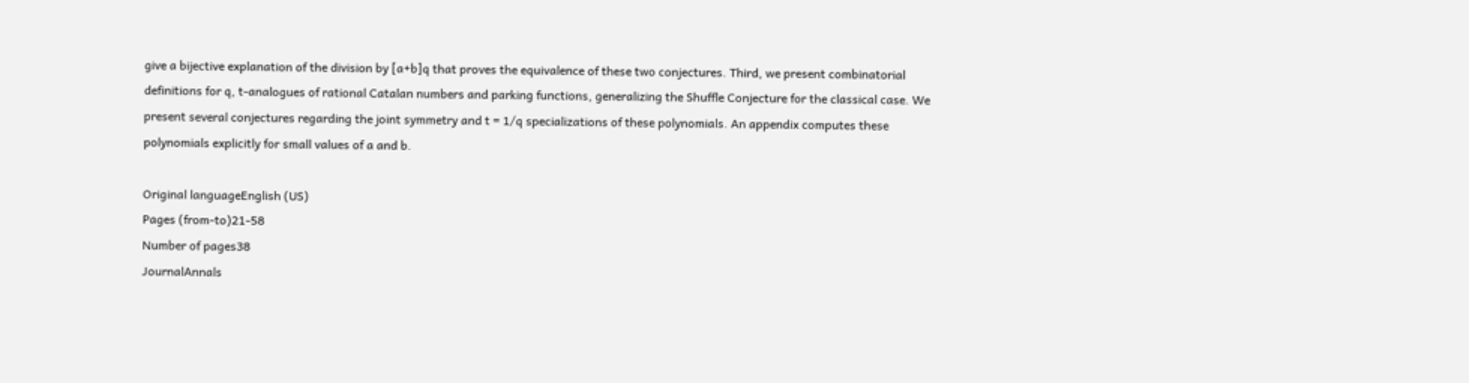give a bijective explanation of the division by [a+b]q that proves the equivalence of these two conjectures. Third, we present combinatorial definitions for q, t-analogues of rational Catalan numbers and parking functions, generalizing the Shuffle Conjecture for the classical case. We present several conjectures regarding the joint symmetry and t = 1/q specializations of these polynomials. An appendix computes these polynomials explicitly for small values of a and b.

Original languageEnglish (US)
Pages (from-to)21-58
Number of pages38
JournalAnnals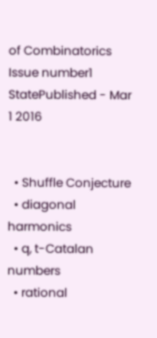of Combinatorics
Issue number1
StatePublished - Mar 1 2016


  • Shuffle Conjecture
  • diagonal harmonics
  • q, t-Catalan numbers
  • rational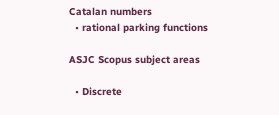Catalan numbers
  • rational parking functions

ASJC Scopus subject areas

  • Discrete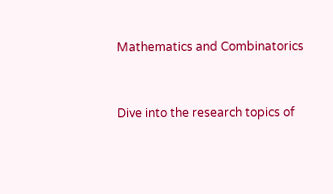Mathematics and Combinatorics


Dive into the research topics of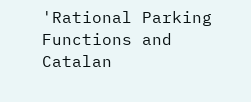'Rational Parking Functions and Catalan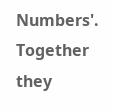Numbers'. Together they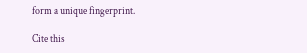form a unique fingerprint.

Cite this